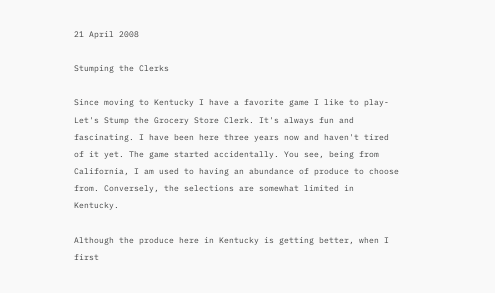21 April 2008

Stumping the Clerks

Since moving to Kentucky I have a favorite game I like to play- Let's Stump the Grocery Store Clerk. It's always fun and fascinating. I have been here three years now and haven't tired of it yet. The game started accidentally. You see, being from California, I am used to having an abundance of produce to choose from. Conversely, the selections are somewhat limited in Kentucky.

Although the produce here in Kentucky is getting better, when I first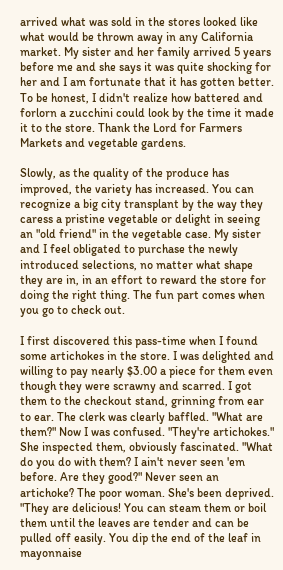arrived what was sold in the stores looked like what would be thrown away in any California market. My sister and her family arrived 5 years before me and she says it was quite shocking for her and I am fortunate that it has gotten better. To be honest, I didn't realize how battered and forlorn a zucchini could look by the time it made it to the store. Thank the Lord for Farmers Markets and vegetable gardens.

Slowly, as the quality of the produce has improved, the variety has increased. You can recognize a big city transplant by the way they caress a pristine vegetable or delight in seeing an "old friend" in the vegetable case. My sister and I feel obligated to purchase the newly introduced selections, no matter what shape they are in, in an effort to reward the store for doing the right thing. The fun part comes when you go to check out.

I first discovered this pass-time when I found some artichokes in the store. I was delighted and willing to pay nearly $3.00 a piece for them even though they were scrawny and scarred. I got them to the checkout stand, grinning from ear to ear. The clerk was clearly baffled. "What are them?" Now I was confused. "They're artichokes." She inspected them, obviously fascinated. "What do you do with them? I ain't never seen 'em before. Are they good?" Never seen an artichoke? The poor woman. She's been deprived. "They are delicious! You can steam them or boil them until the leaves are tender and can be pulled off easily. You dip the end of the leaf in mayonnaise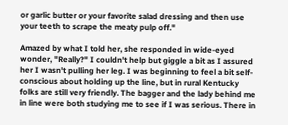or garlic butter or your favorite salad dressing and then use your teeth to scrape the meaty pulp off."

Amazed by what I told her, she responded in wide-eyed wonder, "Really?" I couldn't help but giggle a bit as I assured her I wasn't pulling her leg. I was beginning to feel a bit self-conscious about holding up the line, but in rural Kentucky folks are still very friendly. The bagger and the lady behind me in line were both studying me to see if I was serious. There in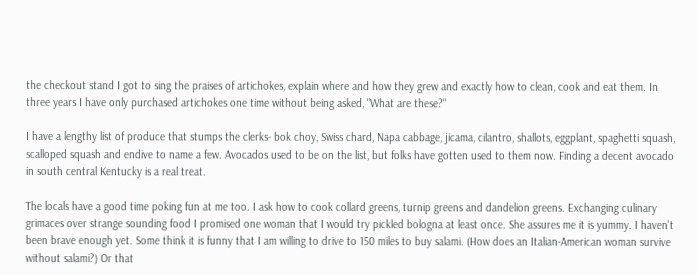the checkout stand I got to sing the praises of artichokes, explain where and how they grew and exactly how to clean, cook and eat them. In three years I have only purchased artichokes one time without being asked, "What are these?"

I have a lengthy list of produce that stumps the clerks- bok choy, Swiss chard, Napa cabbage, jicama, cilantro, shallots, eggplant, spaghetti squash, scalloped squash and endive to name a few. Avocados used to be on the list, but folks have gotten used to them now. Finding a decent avocado in south central Kentucky is a real treat.

The locals have a good time poking fun at me too. I ask how to cook collard greens, turnip greens and dandelion greens. Exchanging culinary grimaces over strange sounding food I promised one woman that I would try pickled bologna at least once. She assures me it is yummy. I haven't been brave enough yet. Some think it is funny that I am willing to drive to 150 miles to buy salami. (How does an Italian-American woman survive without salami?) Or that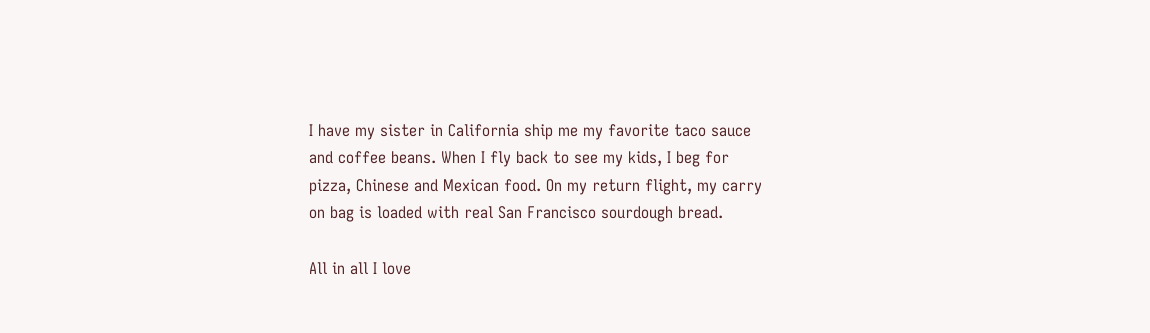I have my sister in California ship me my favorite taco sauce and coffee beans. When I fly back to see my kids, I beg for pizza, Chinese and Mexican food. On my return flight, my carry on bag is loaded with real San Francisco sourdough bread.

All in all I love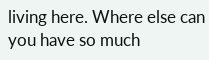living here. Where else can you have so much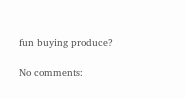fun buying produce?

No comments: